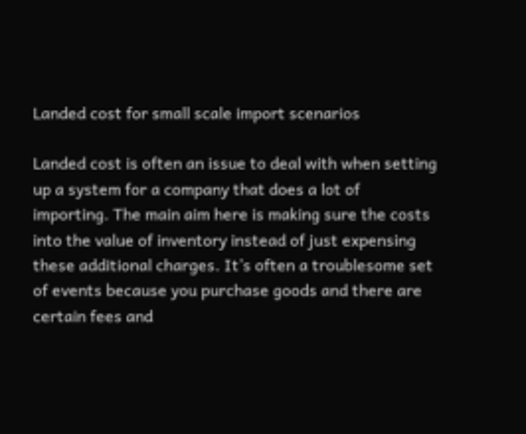Landed cost for small scale import scenarios

Landed cost is often an issue to deal with when setting up a system for a company that does a lot of importing. The main aim here is making sure the costs into the value of inventory instead of just expensing these additional charges. It’s often a troublesome set of events because you purchase goods and there are certain fees and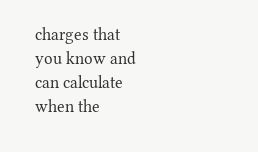charges that you know and can calculate when the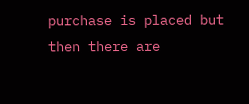purchase is placed but then there are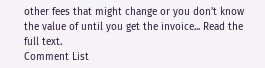other fees that might change or you don’t know the value of until you get the invoice... Read the full text.
Comment List